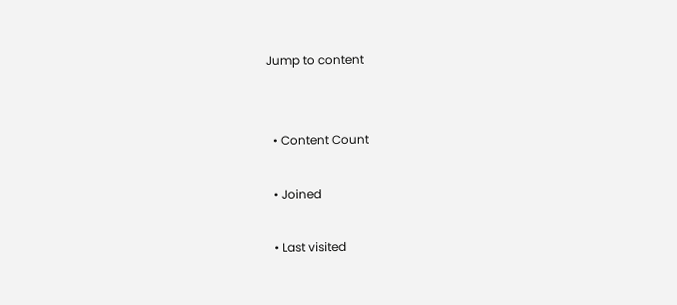Jump to content


  • Content Count

  • Joined

  • Last visited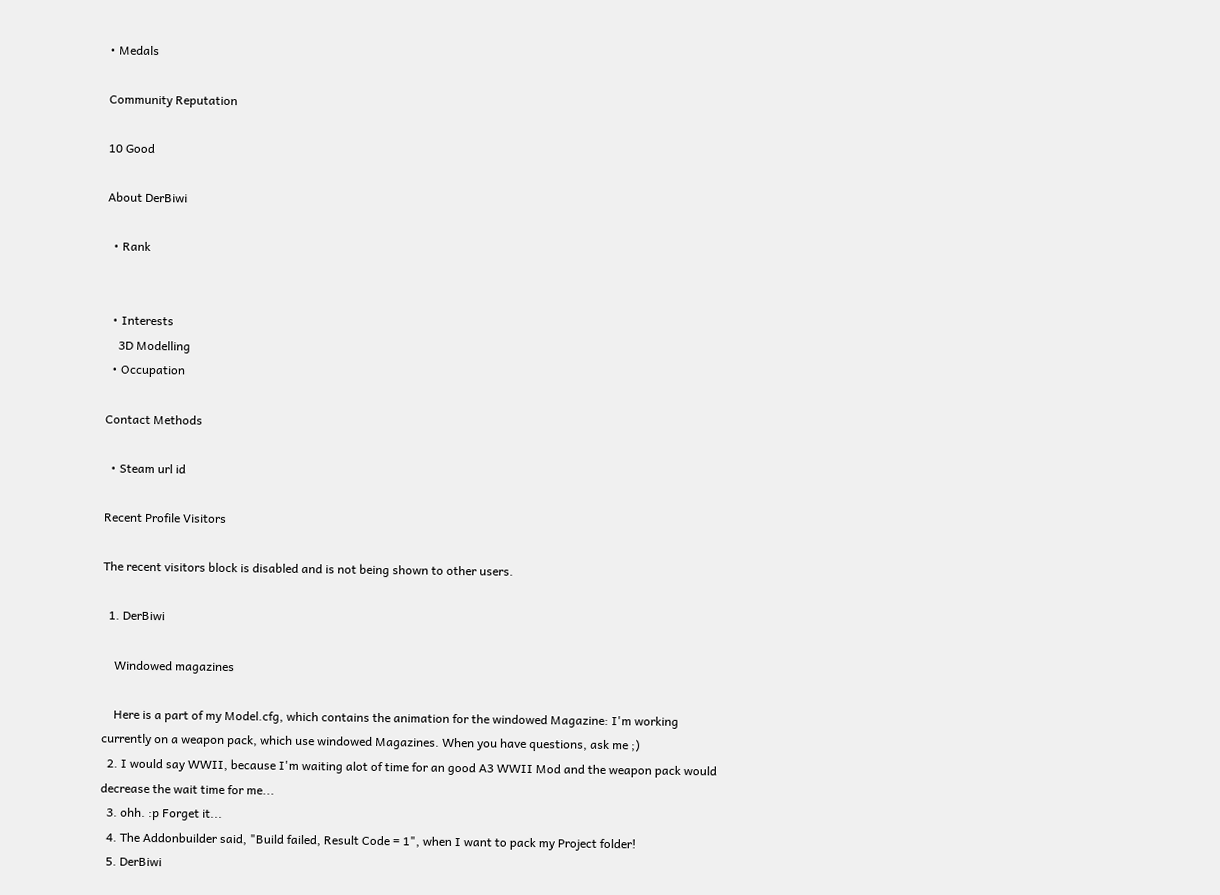• Medals

Community Reputation

10 Good

About DerBiwi

  • Rank


  • Interests
    3D Modelling
  • Occupation

Contact Methods

  • Steam url id

Recent Profile Visitors

The recent visitors block is disabled and is not being shown to other users.

  1. DerBiwi

    Windowed magazines

    Here is a part of my Model.cfg, which contains the animation for the windowed Magazine: I'm working currently on a weapon pack, which use windowed Magazines. When you have questions, ask me ;)
  2. I would say WWII, because I'm waiting alot of time for an good A3 WWII Mod and the weapon pack would decrease the wait time for me...
  3. ohh. :p Forget it...
  4. The Addonbuilder said, "Build failed, Result Code = 1", when I want to pack my Project folder!
  5. DerBiwi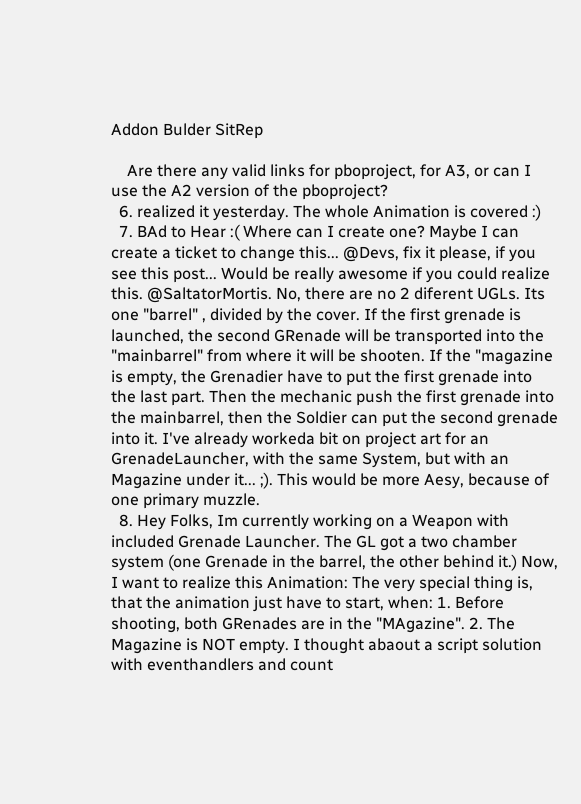Addon Bulder SitRep

    Are there any valid links for pboproject, for A3, or can I use the A2 version of the pboproject?
  6. realized it yesterday. The whole Animation is covered :)
  7. BAd to Hear :( Where can I create one? Maybe I can create a ticket to change this... @Devs, fix it please, if you see this post... Would be really awesome if you could realize this. @SaltatorMortis. No, there are no 2 diferent UGLs. Its one "barrel" , divided by the cover. If the first grenade is launched, the second GRenade will be transported into the "mainbarrel" from where it will be shooten. If the "magazine is empty, the Grenadier have to put the first grenade into the last part. Then the mechanic push the first grenade into the mainbarrel, then the Soldier can put the second grenade into it. I've already workeda bit on project art for an GrenadeLauncher, with the same System, but with an Magazine under it... ;). This would be more Aesy, because of one primary muzzle.
  8. Hey Folks, Im currently working on a Weapon with included Grenade Launcher. The GL got a two chamber system (one Grenade in the barrel, the other behind it.) Now, I want to realize this Animation: The very special thing is, that the animation just have to start, when: 1. Before shooting, both GRenades are in the "MAgazine". 2. The Magazine is NOT empty. I thought abaout a script solution with eventhandlers and count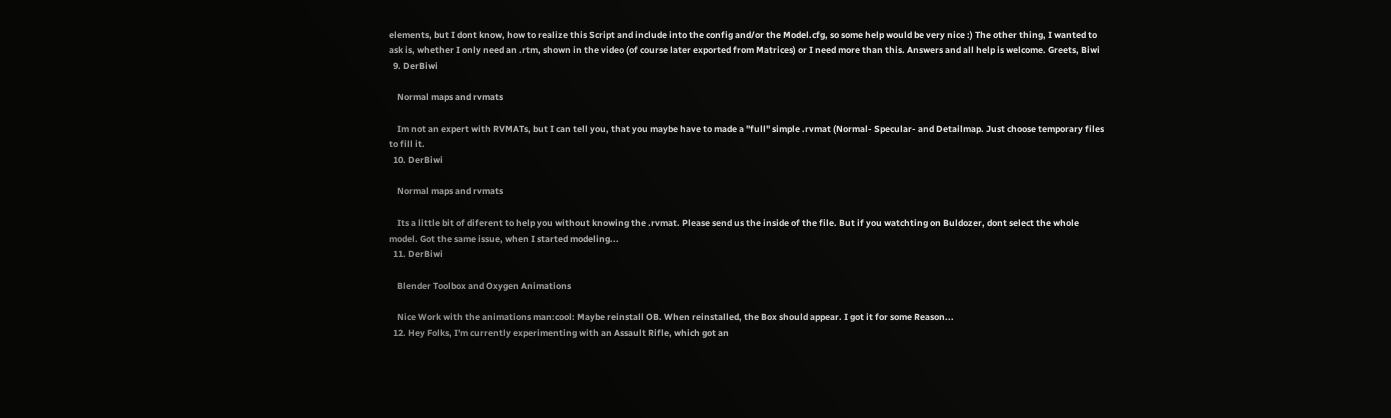elements, but I dont know, how to realize this Script and include into the config and/or the Model.cfg, so some help would be very nice :) The other thing, I wanted to ask is, whether I only need an .rtm, shown in the video (of course later exported from Matrices) or I need more than this. Answers and all help is welcome. Greets, Biwi
  9. DerBiwi

    Normal maps and rvmats

    Im not an expert with RVMATs, but I can tell you, that you maybe have to made a "full" simple .rvmat (Normal- Specular- and Detailmap. Just choose temporary files to fill it.
  10. DerBiwi

    Normal maps and rvmats

    Its a little bit of diferent to help you without knowing the .rvmat. Please send us the inside of the file. But if you watchting on Buldozer, dont select the whole model. Got the same issue, when I started modeling...
  11. DerBiwi

    Blender Toolbox and Oxygen Animations

    Nice Work with the animations man:cool: Maybe reinstall OB. When reinstalled, the Box should appear. I got it for some Reason...
  12. Hey Folks, I'm currently experimenting with an Assault Rifle, which got an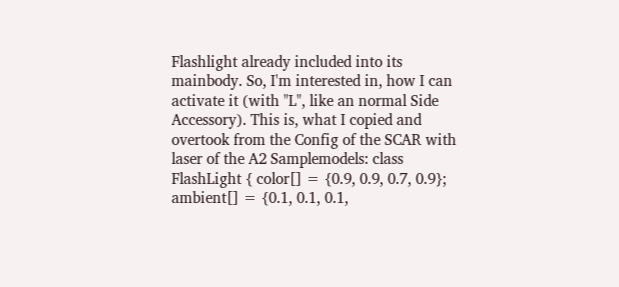Flashlight already included into its mainbody. So, I'm interested in, how I can activate it (with "L", like an normal Side Accessory). This is, what I copied and overtook from the Config of the SCAR with laser of the A2 Samplemodels: class FlashLight { color[] = {0.9, 0.9, 0.7, 0.9}; ambient[] = {0.1, 0.1, 0.1,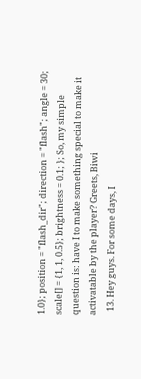1.0}; position = "flash_dir"; direction = "flash"; angle = 30; scale[] = {1, 1, 0.5}; brightness = 0.1; }; So, my simple question is: have I to make something special to make it activatable by the player? Greets, Biwi
  13. Hey guys. For some days, I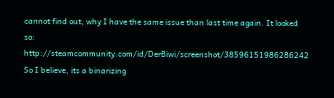cannot find out, why I have the same issue than last time again. It looked so: http://steamcommunity.com/id/DerBiwi/screenshot/38596151986286242 So I believe, its a binarizing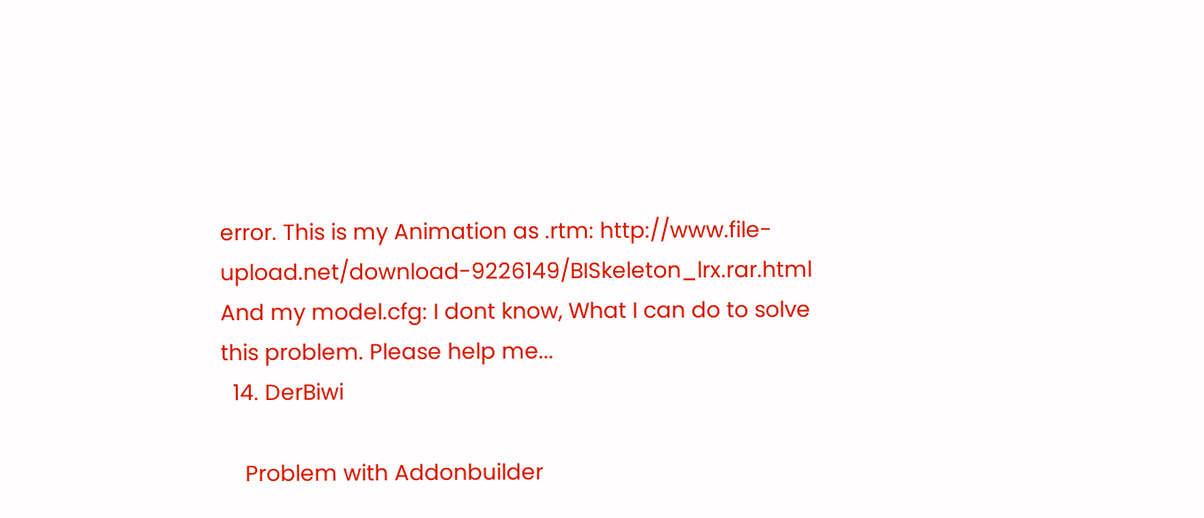error. This is my Animation as .rtm: http://www.file-upload.net/download-9226149/BISkeleton_lrx.rar.html And my model.cfg: I dont know, What I can do to solve this problem. Please help me...
  14. DerBiwi

    Problem with Addonbuilder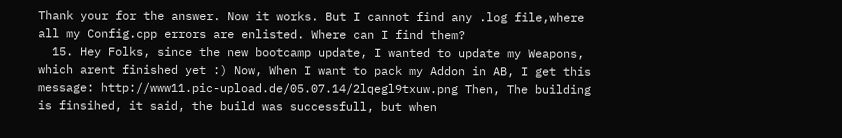Thank your for the answer. Now it works. But I cannot find any .log file,where all my Config.cpp errors are enlisted. Where can I find them?
  15. Hey Folks, since the new bootcamp update, I wanted to update my Weapons, which arent finished yet :) Now, When I want to pack my Addon in AB, I get this message: http://www11.pic-upload.de/05.07.14/2lqegl9txuw.png Then, The building is finsihed, it said, the build was successfull, but when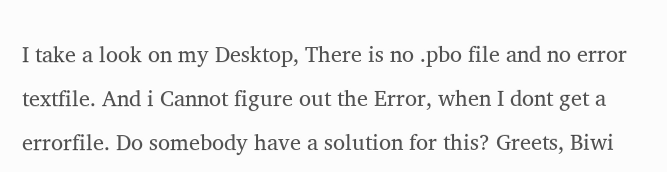I take a look on my Desktop, There is no .pbo file and no error textfile. And i Cannot figure out the Error, when I dont get a errorfile. Do somebody have a solution for this? Greets, Biwi